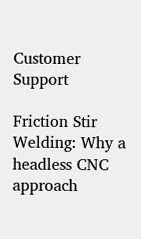Customer Support

Friction Stir Welding: Why a headless CNC approach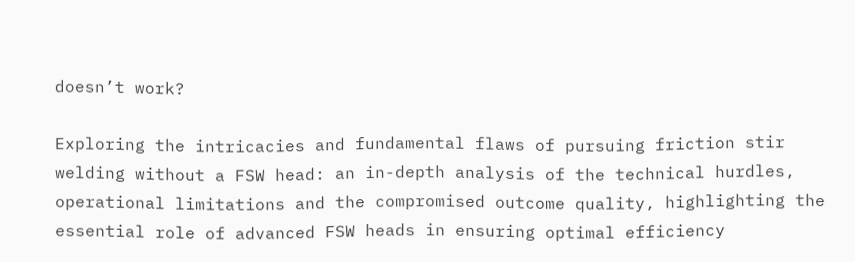doesn’t work?

Exploring the intricacies and fundamental flaws of pursuing friction stir welding without a FSW head: an in-depth analysis of the technical hurdles, operational limitations and the compromised outcome quality, highlighting the essential role of advanced FSW heads in ensuring optimal efficiency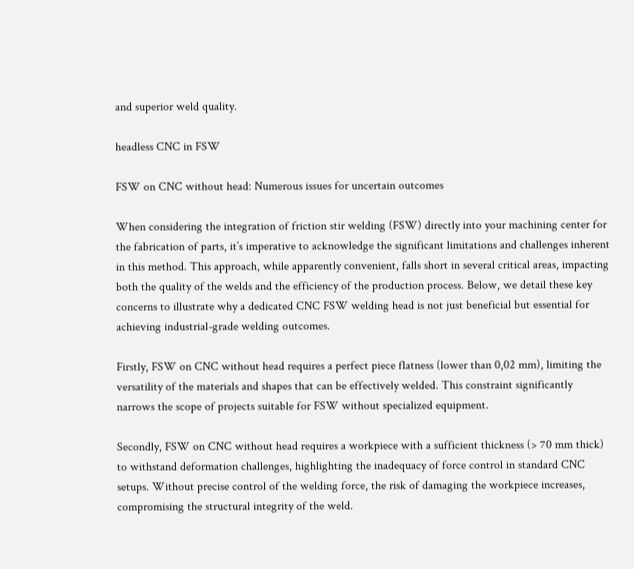and superior weld quality.

headless CNC in FSW

FSW on CNC without head: Numerous issues for uncertain outcomes

When considering the integration of friction stir welding (FSW) directly into your machining center for the fabrication of parts, it’s imperative to acknowledge the significant limitations and challenges inherent in this method. This approach, while apparently convenient, falls short in several critical areas, impacting both the quality of the welds and the efficiency of the production process. Below, we detail these key concerns to illustrate why a dedicated CNC FSW welding head is not just beneficial but essential for achieving industrial-grade welding outcomes.

Firstly, FSW on CNC without head requires a perfect piece flatness (lower than 0,02 mm), limiting the versatility of the materials and shapes that can be effectively welded. This constraint significantly narrows the scope of projects suitable for FSW without specialized equipment.

Secondly, FSW on CNC without head requires a workpiece with a sufficient thickness (> 70 mm thick) to withstand deformation challenges, highlighting the inadequacy of force control in standard CNC setups. Without precise control of the welding force, the risk of damaging the workpiece increases, compromising the structural integrity of the weld.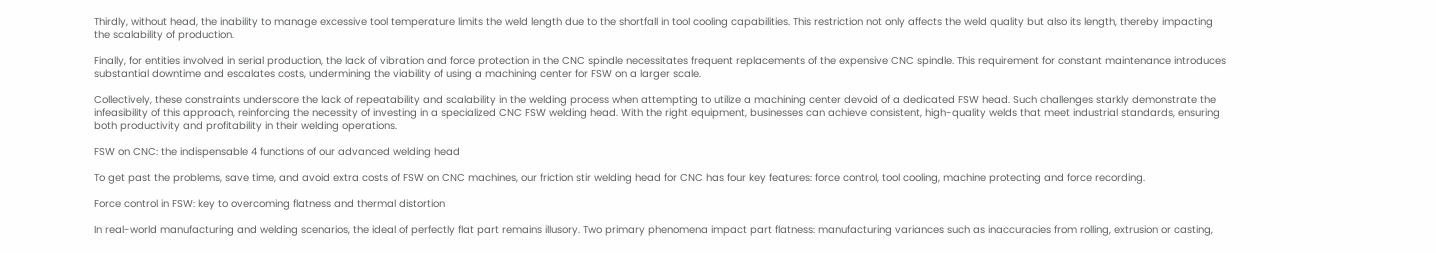Thirdly, without head, the inability to manage excessive tool temperature limits the weld length due to the shortfall in tool cooling capabilities. This restriction not only affects the weld quality but also its length, thereby impacting the scalability of production.

Finally, for entities involved in serial production, the lack of vibration and force protection in the CNC spindle necessitates frequent replacements of the expensive CNC spindle. This requirement for constant maintenance introduces substantial downtime and escalates costs, undermining the viability of using a machining center for FSW on a larger scale.

Collectively, these constraints underscore the lack of repeatability and scalability in the welding process when attempting to utilize a machining center devoid of a dedicated FSW head. Such challenges starkly demonstrate the infeasibility of this approach, reinforcing the necessity of investing in a specialized CNC FSW welding head. With the right equipment, businesses can achieve consistent, high-quality welds that meet industrial standards, ensuring both productivity and profitability in their welding operations.

FSW on CNC: the indispensable 4 functions of our advanced welding head

To get past the problems, save time, and avoid extra costs of FSW on CNC machines, our friction stir welding head for CNC has four key features: force control, tool cooling, machine protecting and force recording.

Force control in FSW: key to overcoming flatness and thermal distortion

In real-world manufacturing and welding scenarios, the ideal of perfectly flat part remains illusory. Two primary phenomena impact part flatness: manufacturing variances such as inaccuracies from rolling, extrusion or casting,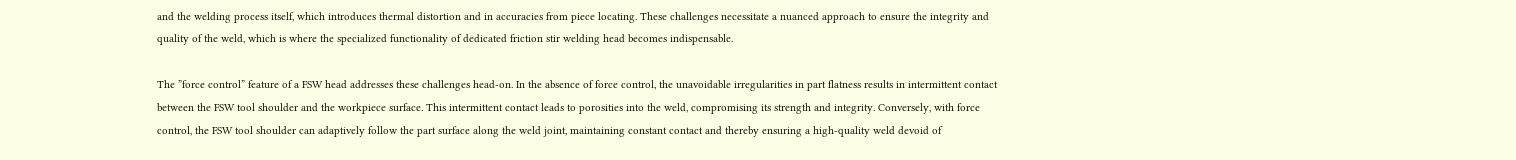and the welding process itself, which introduces thermal distortion and in accuracies from piece locating. These challenges necessitate a nuanced approach to ensure the integrity and quality of the weld, which is where the specialized functionality of dedicated friction stir welding head becomes indispensable.

The ”force control” feature of a FSW head addresses these challenges head-on. In the absence of force control, the unavoidable irregularities in part flatness results in intermittent contact between the FSW tool shoulder and the workpiece surface. This intermittent contact leads to porosities into the weld, compromising its strength and integrity. Conversely, with force control, the FSW tool shoulder can adaptively follow the part surface along the weld joint, maintaining constant contact and thereby ensuring a high-quality weld devoid of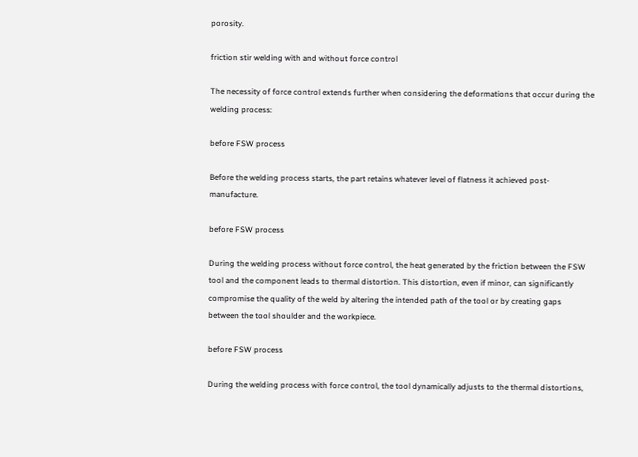porosity.

friction stir welding with and without force control

The necessity of force control extends further when considering the deformations that occur during the welding process:

before FSW process

Before the welding process starts, the part retains whatever level of flatness it achieved post-manufacture.

before FSW process

During the welding process without force control, the heat generated by the friction between the FSW tool and the component leads to thermal distortion. This distortion, even if minor, can significantly compromise the quality of the weld by altering the intended path of the tool or by creating gaps between the tool shoulder and the workpiece.

before FSW process

During the welding process with force control, the tool dynamically adjusts to the thermal distortions,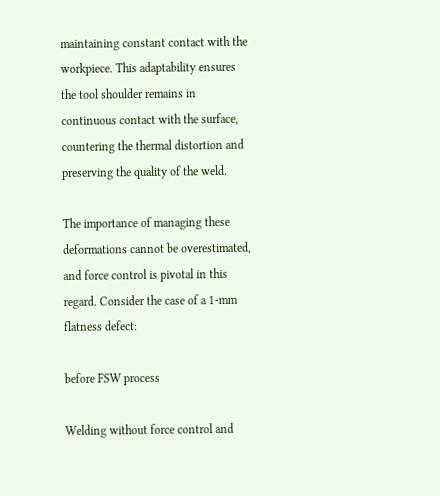maintaining constant contact with the workpiece. This adaptability ensures the tool shoulder remains in continuous contact with the surface, countering the thermal distortion and preserving the quality of the weld.

The importance of managing these deformations cannot be overestimated, and force control is pivotal in this regard. Consider the case of a 1-mm flatness defect:

before FSW process

Welding without force control and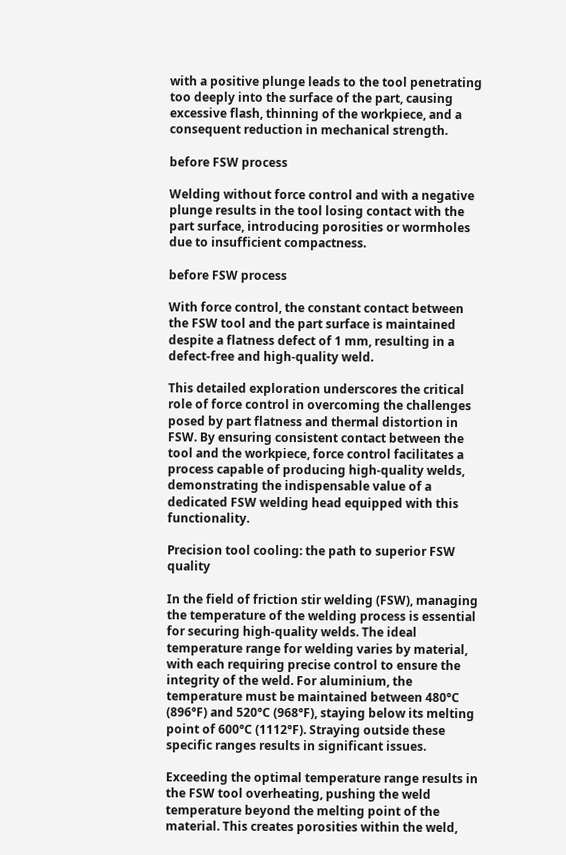with a positive plunge leads to the tool penetrating too deeply into the surface of the part, causing excessive flash, thinning of the workpiece, and a consequent reduction in mechanical strength.

before FSW process

Welding without force control and with a negative plunge results in the tool losing contact with the part surface, introducing porosities or wormholes due to insufficient compactness.

before FSW process

With force control, the constant contact between the FSW tool and the part surface is maintained despite a flatness defect of 1 mm, resulting in a defect-free and high-quality weld.

This detailed exploration underscores the critical role of force control in overcoming the challenges posed by part flatness and thermal distortion in FSW. By ensuring consistent contact between the tool and the workpiece, force control facilitates a process capable of producing high-quality welds, demonstrating the indispensable value of a dedicated FSW welding head equipped with this functionality.

Precision tool cooling: the path to superior FSW quality

In the field of friction stir welding (FSW), managing the temperature of the welding process is essential for securing high-quality welds. The ideal temperature range for welding varies by material, with each requiring precise control to ensure the integrity of the weld. For aluminium, the temperature must be maintained between 480°C (896°F) and 520°C (968°F), staying below its melting point of 600°C (1112°F). Straying outside these specific ranges results in significant issues.

Exceeding the optimal temperature range results in the FSW tool overheating, pushing the weld temperature beyond the melting point of the material. This creates porosities within the weld,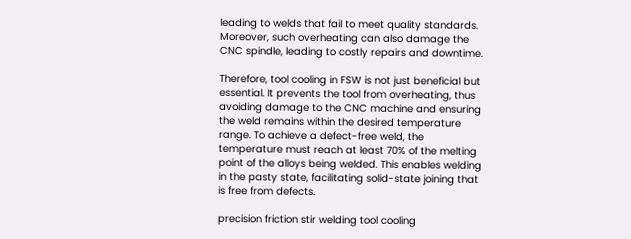leading to welds that fail to meet quality standards. Moreover, such overheating can also damage the CNC spindle, leading to costly repairs and downtime.

Therefore, tool cooling in FSW is not just beneficial but essential. It prevents the tool from overheating, thus avoiding damage to the CNC machine and ensuring the weld remains within the desired temperature range. To achieve a defect-free weld, the temperature must reach at least 70% of the melting point of the alloys being welded. This enables welding in the pasty state, facilitating solid-state joining that is free from defects.

precision friction stir welding tool cooling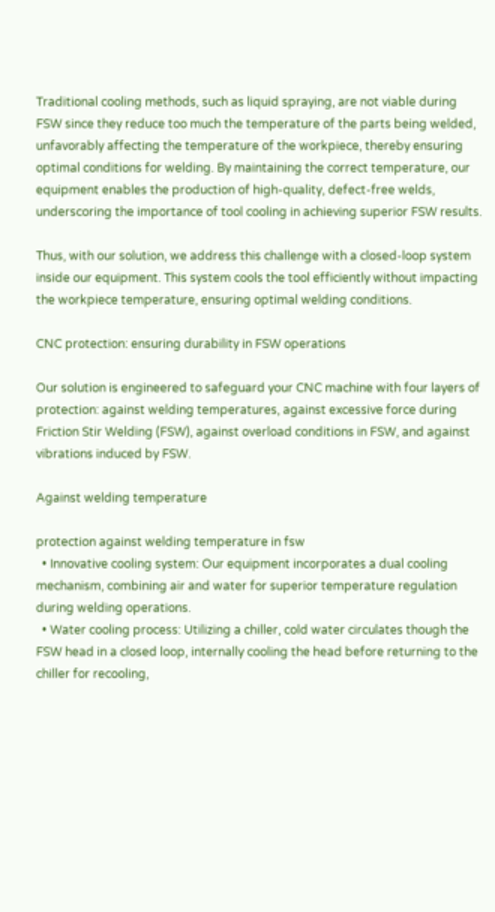Traditional cooling methods, such as liquid spraying, are not viable during FSW since they reduce too much the temperature of the parts being welded, unfavorably affecting the temperature of the workpiece, thereby ensuring optimal conditions for welding. By maintaining the correct temperature, our equipment enables the production of high-quality, defect-free welds, underscoring the importance of tool cooling in achieving superior FSW results.

Thus, with our solution, we address this challenge with a closed-loop system inside our equipment. This system cools the tool efficiently without impacting the workpiece temperature, ensuring optimal welding conditions.

CNC protection: ensuring durability in FSW operations

Our solution is engineered to safeguard your CNC machine with four layers of protection: against welding temperatures, against excessive force during Friction Stir Welding (FSW), against overload conditions in FSW, and against vibrations induced by FSW.

Against welding temperature

protection against welding temperature in fsw
  • Innovative cooling system: Our equipment incorporates a dual cooling mechanism, combining air and water for superior temperature regulation during welding operations.
  • Water cooling process: Utilizing a chiller, cold water circulates though the FSW head in a closed loop, internally cooling the head before returning to the chiller for recooling,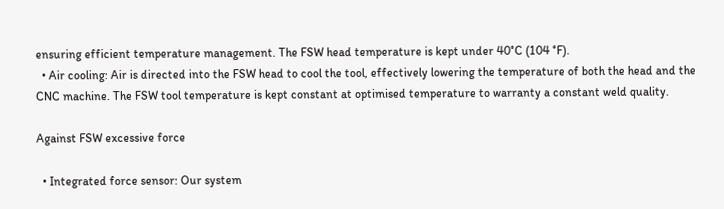ensuring efficient temperature management. The FSW head temperature is kept under 40°C (104 °F).
  • Air cooling: Air is directed into the FSW head to cool the tool, effectively lowering the temperature of both the head and the CNC machine. The FSW tool temperature is kept constant at optimised temperature to warranty a constant weld quality.

Against FSW excessive force

  • Integrated force sensor: Our system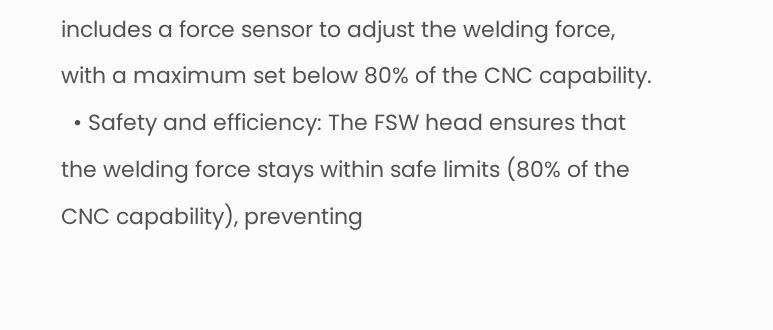includes a force sensor to adjust the welding force, with a maximum set below 80% of the CNC capability.
  • Safety and efficiency: The FSW head ensures that the welding force stays within safe limits (80% of the CNC capability), preventing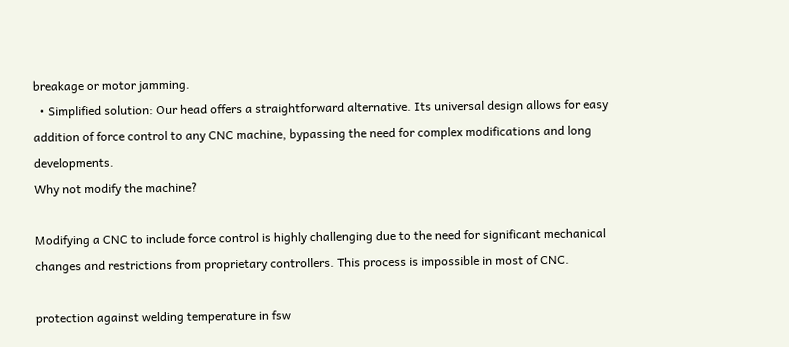breakage or motor jamming.
  • Simplified solution: Our head offers a straightforward alternative. Its universal design allows for easy addition of force control to any CNC machine, bypassing the need for complex modifications and long developments.
Why not modify the machine?

Modifying a CNC to include force control is highly challenging due to the need for significant mechanical changes and restrictions from proprietary controllers. This process is impossible in most of CNC.

protection against welding temperature in fsw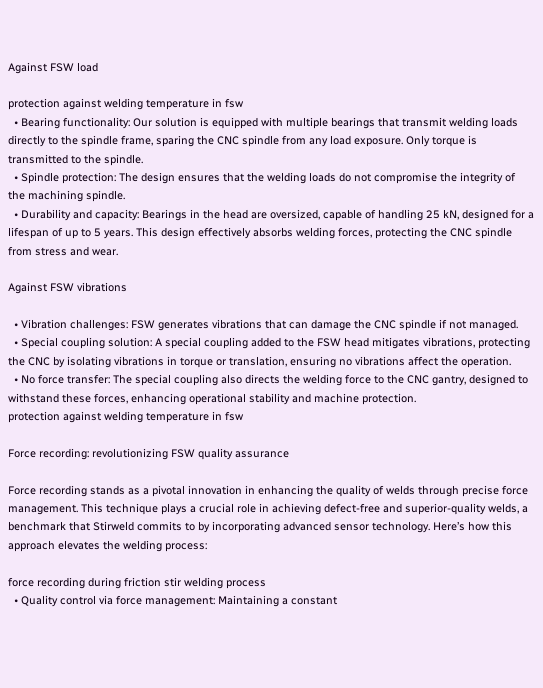Against FSW load

protection against welding temperature in fsw
  • Bearing functionality: Our solution is equipped with multiple bearings that transmit welding loads directly to the spindle frame, sparing the CNC spindle from any load exposure. Only torque is transmitted to the spindle.
  • Spindle protection: The design ensures that the welding loads do not compromise the integrity of the machining spindle.
  • Durability and capacity: Bearings in the head are oversized, capable of handling 25 kN, designed for a lifespan of up to 5 years. This design effectively absorbs welding forces, protecting the CNC spindle from stress and wear.

Against FSW vibrations

  • Vibration challenges: FSW generates vibrations that can damage the CNC spindle if not managed.
  • Special coupling solution: A special coupling added to the FSW head mitigates vibrations, protecting the CNC by isolating vibrations in torque or translation, ensuring no vibrations affect the operation.
  • No force transfer: The special coupling also directs the welding force to the CNC gantry, designed to withstand these forces, enhancing operational stability and machine protection.
protection against welding temperature in fsw

Force recording: revolutionizing FSW quality assurance

Force recording stands as a pivotal innovation in enhancing the quality of welds through precise force management. This technique plays a crucial role in achieving defect-free and superior-quality welds, a benchmark that Stirweld commits to by incorporating advanced sensor technology. Here’s how this approach elevates the welding process:

force recording during friction stir welding process
  • Quality control via force management: Maintaining a constant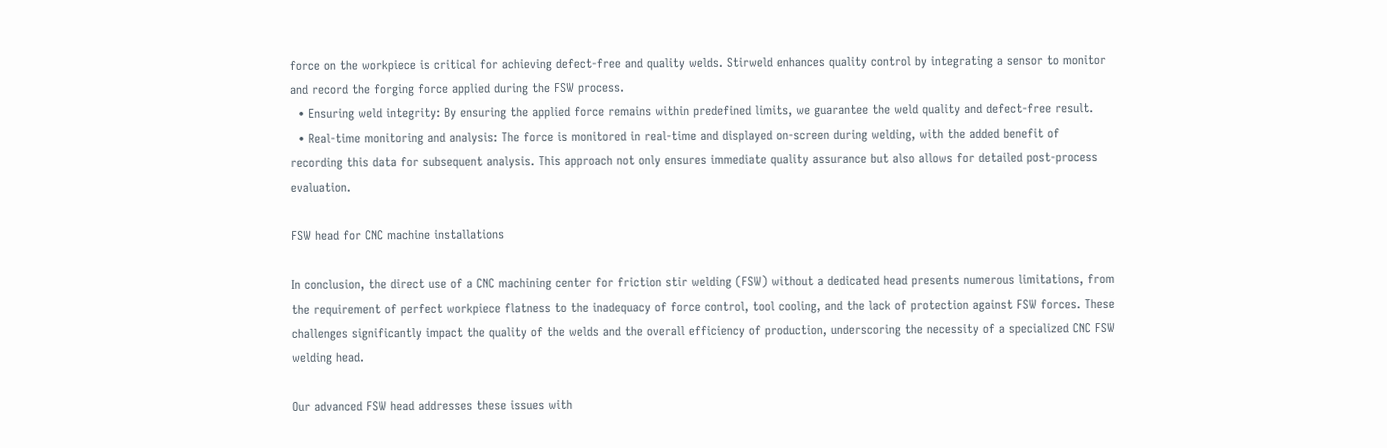force on the workpiece is critical for achieving defect-free and quality welds. Stirweld enhances quality control by integrating a sensor to monitor and record the forging force applied during the FSW process.
  • Ensuring weld integrity: By ensuring the applied force remains within predefined limits, we guarantee the weld quality and defect-free result.
  • Real-time monitoring and analysis: The force is monitored in real-time and displayed on-screen during welding, with the added benefit of recording this data for subsequent analysis. This approach not only ensures immediate quality assurance but also allows for detailed post-process evaluation.

FSW head for CNC machine installations

In conclusion, the direct use of a CNC machining center for friction stir welding (FSW) without a dedicated head presents numerous limitations, from the requirement of perfect workpiece flatness to the inadequacy of force control, tool cooling, and the lack of protection against FSW forces. These challenges significantly impact the quality of the welds and the overall efficiency of production, underscoring the necessity of a specialized CNC FSW welding head.

Our advanced FSW head addresses these issues with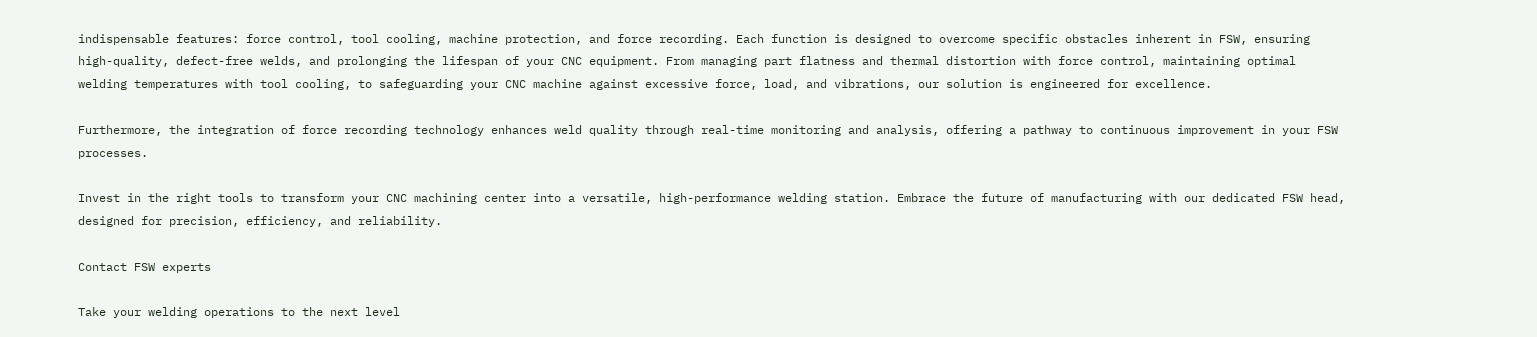indispensable features: force control, tool cooling, machine protection, and force recording. Each function is designed to overcome specific obstacles inherent in FSW, ensuring high-quality, defect-free welds, and prolonging the lifespan of your CNC equipment. From managing part flatness and thermal distortion with force control, maintaining optimal welding temperatures with tool cooling, to safeguarding your CNC machine against excessive force, load, and vibrations, our solution is engineered for excellence.

Furthermore, the integration of force recording technology enhances weld quality through real-time monitoring and analysis, offering a pathway to continuous improvement in your FSW processes.

Invest in the right tools to transform your CNC machining center into a versatile, high-performance welding station. Embrace the future of manufacturing with our dedicated FSW head, designed for precision, efficiency, and reliability.

Contact FSW experts

Take your welding operations to the next level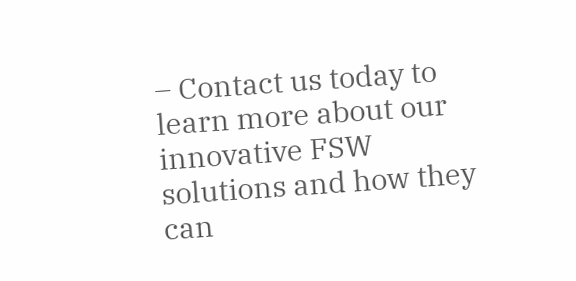– Contact us today to learn more about our innovative FSW solutions and how they can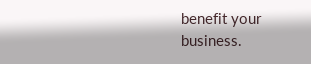benefit your business.